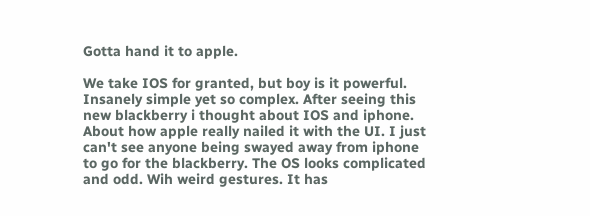Gotta hand it to apple.

We take IOS for granted, but boy is it powerful. Insanely simple yet so complex. After seeing this new blackberry i thought about IOS and iphone. About how apple really nailed it with the UI. I just can't see anyone being swayed away from iphone to go for the blackberry. The OS looks complicated and odd. Wih weird gestures. It has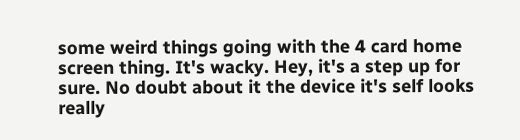some weird things going with the 4 card home screen thing. It's wacky. Hey, it's a step up for sure. No doubt about it the device it's self looks really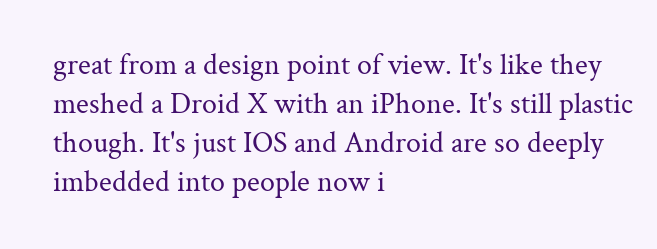great from a design point of view. It's like they meshed a Droid X with an iPhone. It's still plastic though. It's just IOS and Android are so deeply imbedded into people now i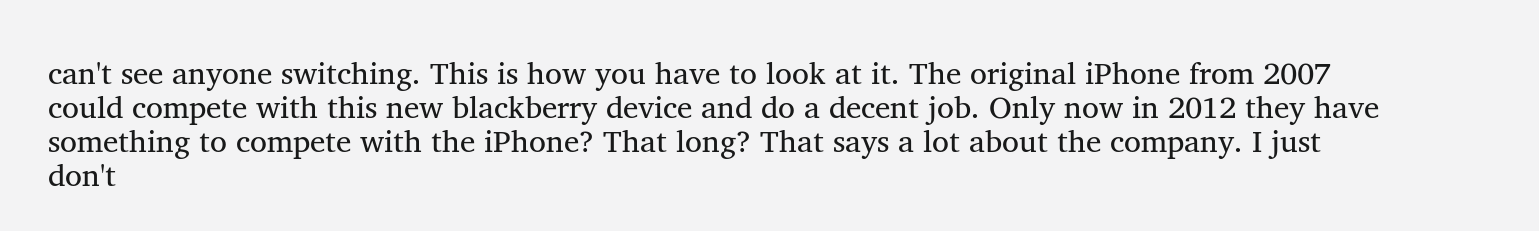can't see anyone switching. This is how you have to look at it. The original iPhone from 2007 could compete with this new blackberry device and do a decent job. Only now in 2012 they have something to compete with the iPhone? That long? That says a lot about the company. I just don't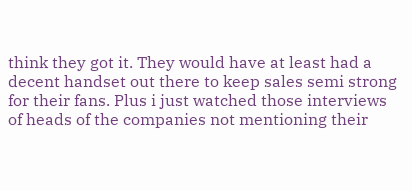think they got it. They would have at least had a decent handset out there to keep sales semi strong for their fans. Plus i just watched those interviews of heads of the companies not mentioning their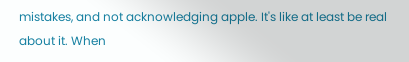mistakes, and not acknowledging apple. It's like at least be real about it. When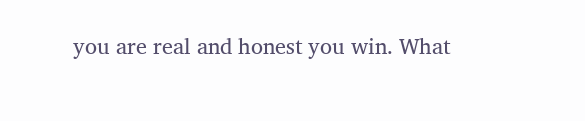you are real and honest you win. What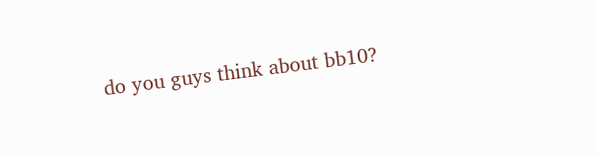do you guys think about bb10?